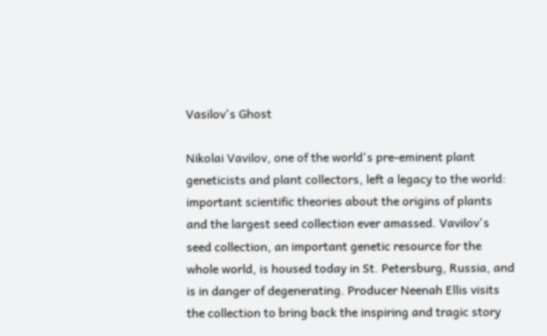Vasilov's Ghost

Nikolai Vavilov, one of the world's pre-eminent plant geneticists and plant collectors, left a legacy to the world: important scientific theories about the origins of plants and the largest seed collection ever amassed. Vavilov's seed collection, an important genetic resource for the whole world, is housed today in St. Petersburg, Russia, and is in danger of degenerating. Producer Neenah Ellis visits the collection to bring back the inspiring and tragic story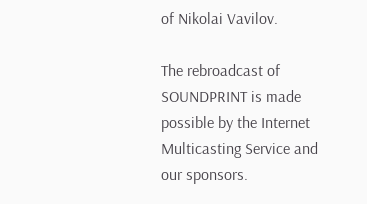of Nikolai Vavilov.

The rebroadcast of SOUNDPRINT is made possible by the Internet Multicasting Service and our sponsors.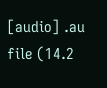[audio] .au file (14.2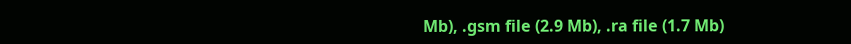Mb), .gsm file (2.9 Mb), .ra file (1.7 Mb)